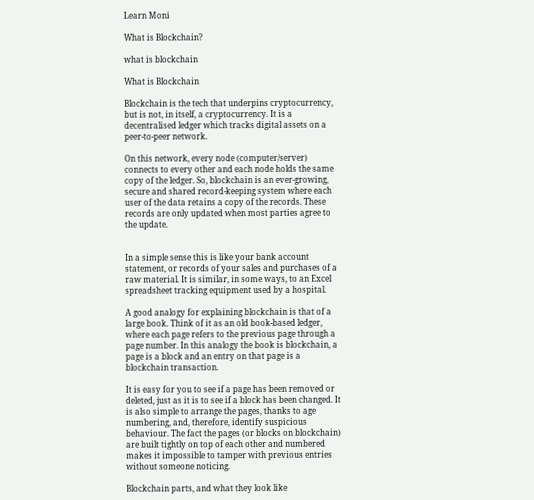Learn Moni

What is Blockchain?

what is blockchain

What is Blockchain

Blockchain is the tech that underpins cryptocurrency, but is not, in itself, a cryptocurrency. It is a decentralised ledger which tracks digital assets on a peer-to-peer network.

On this network, every node (computer/server) connects to every other and each node holds the same copy of the ledger. So, blockchain is an ever-growing, secure and shared record-keeping system where each user of the data retains a copy of the records. These records are only updated when most parties agree to the update.


In a simple sense this is like your bank account statement, or records of your sales and purchases of a raw material. It is similar, in some ways, to an Excel spreadsheet tracking equipment used by a hospital.

A good analogy for explaining blockchain is that of a large book. Think of it as an old book-based ledger, where each page refers to the previous page through a page number. In this analogy the book is blockchain, a page is a block and an entry on that page is a blockchain transaction.

It is easy for you to see if a page has been removed or deleted, just as it is to see if a block has been changed. It is also simple to arrange the pages, thanks to age numbering, and, therefore, identify suspicious behaviour. The fact the pages (or blocks on blockchain) are built tightly on top of each other and numbered makes it impossible to tamper with previous entries without someone noticing.

Blockchain parts, and what they look like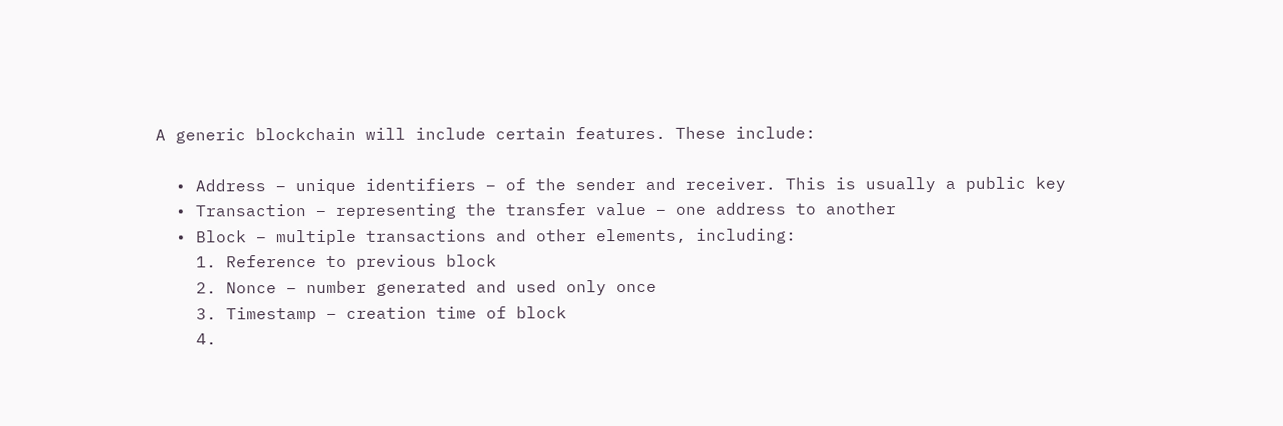A generic blockchain will include certain features. These include:

  • Address – unique identifiers – of the sender and receiver. This is usually a public key
  • Transaction – representing the transfer value – one address to another
  • Block – multiple transactions and other elements, including:
    1. Reference to previous block
    2. Nonce – number generated and used only once
    3. Timestamp – creation time of block
    4.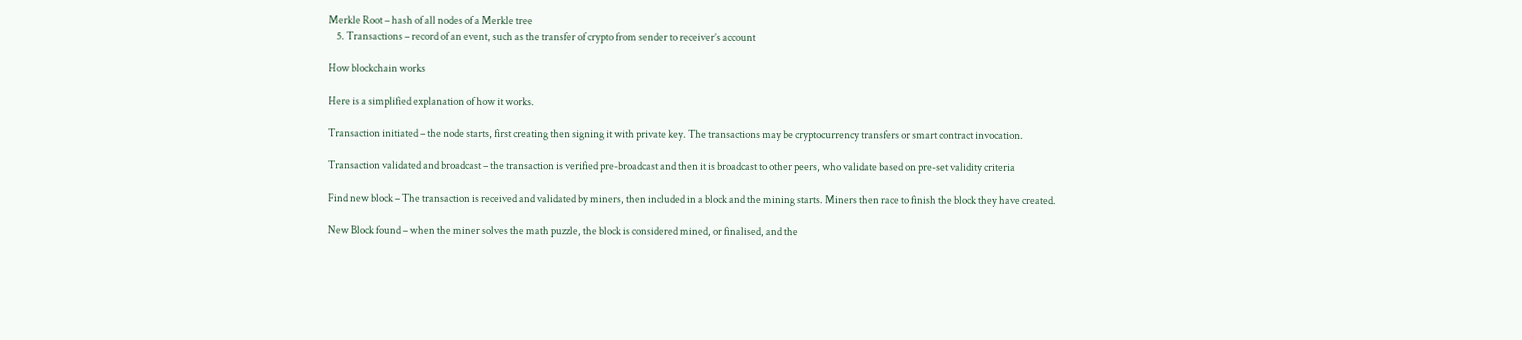Merkle Root – hash of all nodes of a Merkle tree
    5. Transactions – record of an event, such as the transfer of crypto from sender to receiver’s account

How blockchain works

Here is a simplified explanation of how it works.

Transaction initiated – the node starts, first creating then signing it with private key. The transactions may be cryptocurrency transfers or smart contract invocation.

Transaction validated and broadcast – the transaction is verified pre-broadcast and then it is broadcast to other peers, who validate based on pre-set validity criteria

Find new block – The transaction is received and validated by miners, then included in a block and the mining starts. Miners then race to finish the block they have created.

New Block found – when the miner solves the math puzzle, the block is considered mined, or finalised, and the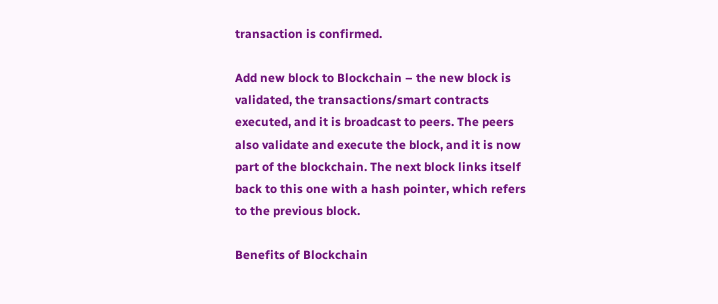transaction is confirmed.

Add new block to Blockchain – the new block is validated, the transactions/smart contracts executed, and it is broadcast to peers. The peers also validate and execute the block, and it is now part of the blockchain. The next block links itself back to this one with a hash pointer, which refers to the previous block.

Benefits of Blockchain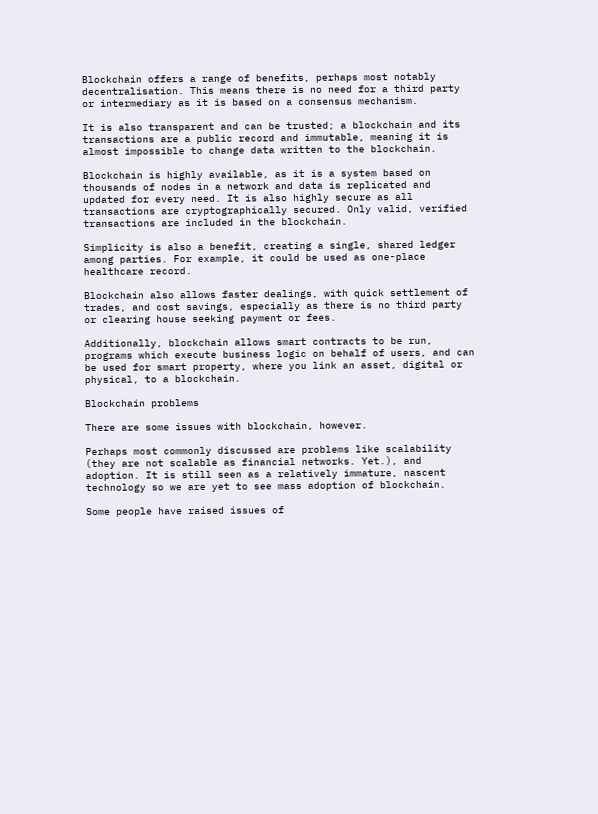Blockchain offers a range of benefits, perhaps most notably decentralisation. This means there is no need for a third party or intermediary as it is based on a consensus mechanism.

It is also transparent and can be trusted; a blockchain and its transactions are a public record and immutable, meaning it is almost impossible to change data written to the blockchain.

Blockchain is highly available, as it is a system based on thousands of nodes in a network and data is replicated and updated for every need. It is also highly secure as all transactions are cryptographically secured. Only valid, verified transactions are included in the blockchain.

Simplicity is also a benefit, creating a single, shared ledger among parties. For example, it could be used as one-place healthcare record.

Blockchain also allows faster dealings, with quick settlement of trades, and cost savings, especially as there is no third party or clearing house seeking payment or fees.

Additionally, blockchain allows smart contracts to be run, programs which execute business logic on behalf of users, and can be used for smart property, where you link an asset, digital or physical, to a blockchain.

Blockchain problems

There are some issues with blockchain, however.

Perhaps most commonly discussed are problems like scalability (they are not scalable as financial networks. Yet.), and adoption. It is still seen as a relatively immature, nascent technology so we are yet to see mass adoption of blockchain.

Some people have raised issues of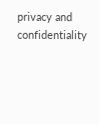privacy and confidentiality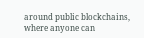around public blockchains, where anyone can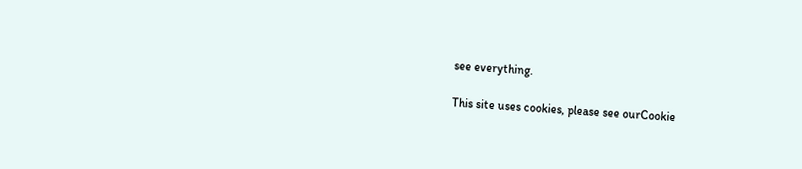see everything.

This site uses cookies, please see ourCookie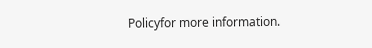Policyfor more information.